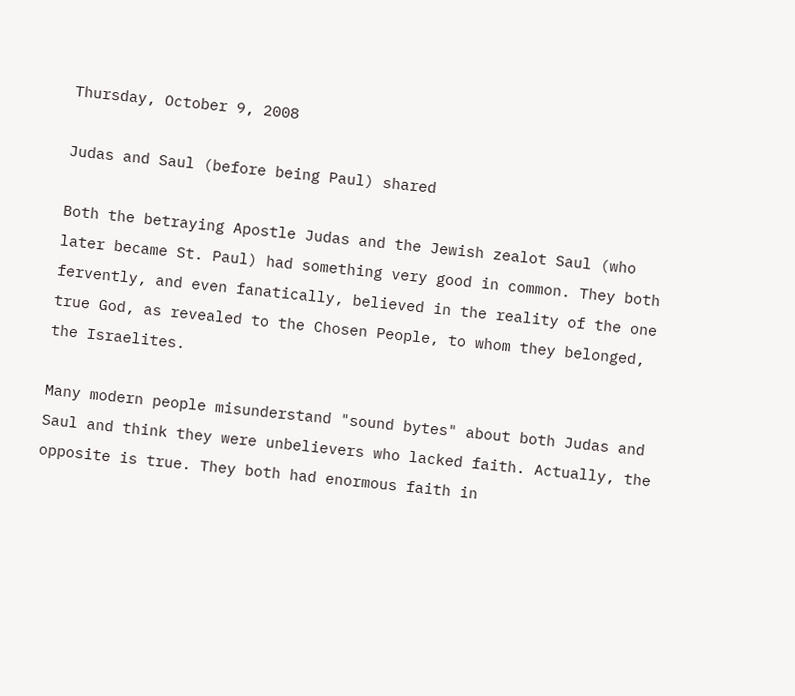Thursday, October 9, 2008

Judas and Saul (before being Paul) shared

Both the betraying Apostle Judas and the Jewish zealot Saul (who later became St. Paul) had something very good in common. They both fervently, and even fanatically, believed in the reality of the one true God, as revealed to the Chosen People, to whom they belonged, the Israelites.

Many modern people misunderstand "sound bytes" about both Judas and Saul and think they were unbelievers who lacked faith. Actually, the opposite is true. They both had enormous faith in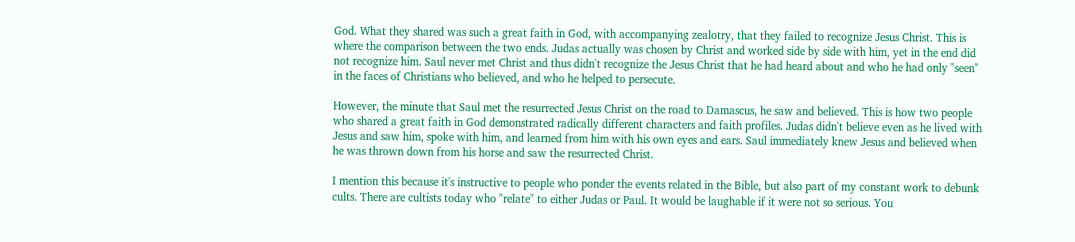God. What they shared was such a great faith in God, with accompanying zealotry, that they failed to recognize Jesus Christ. This is where the comparison between the two ends. Judas actually was chosen by Christ and worked side by side with him, yet in the end did not recognize him. Saul never met Christ and thus didn't recognize the Jesus Christ that he had heard about and who he had only "seen" in the faces of Christians who believed, and who he helped to persecute.

However, the minute that Saul met the resurrected Jesus Christ on the road to Damascus, he saw and believed. This is how two people who shared a great faith in God demonstrated radically different characters and faith profiles. Judas didn't believe even as he lived with Jesus and saw him, spoke with him, and learned from him with his own eyes and ears. Saul immediately knew Jesus and believed when he was thrown down from his horse and saw the resurrected Christ.

I mention this because it's instructive to people who ponder the events related in the Bible, but also part of my constant work to debunk cults. There are cultists today who "relate" to either Judas or Paul. It would be laughable if it were not so serious. You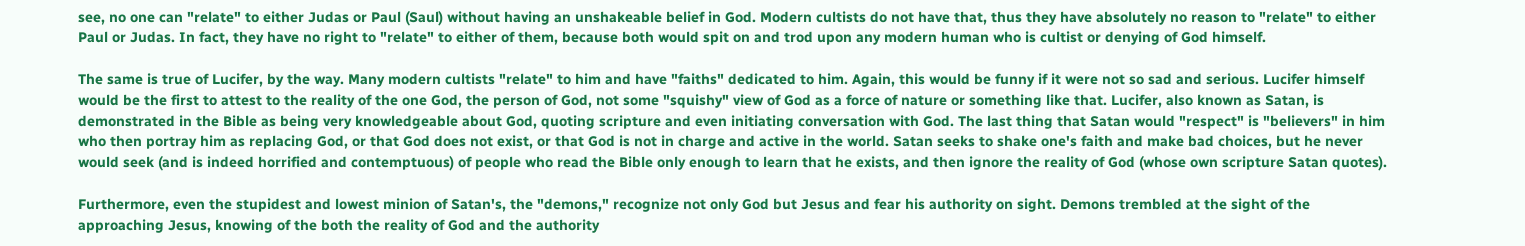see, no one can "relate" to either Judas or Paul (Saul) without having an unshakeable belief in God. Modern cultists do not have that, thus they have absolutely no reason to "relate" to either Paul or Judas. In fact, they have no right to "relate" to either of them, because both would spit on and trod upon any modern human who is cultist or denying of God himself.

The same is true of Lucifer, by the way. Many modern cultists "relate" to him and have "faiths" dedicated to him. Again, this would be funny if it were not so sad and serious. Lucifer himself would be the first to attest to the reality of the one God, the person of God, not some "squishy" view of God as a force of nature or something like that. Lucifer, also known as Satan, is demonstrated in the Bible as being very knowledgeable about God, quoting scripture and even initiating conversation with God. The last thing that Satan would "respect" is "believers" in him who then portray him as replacing God, or that God does not exist, or that God is not in charge and active in the world. Satan seeks to shake one's faith and make bad choices, but he never would seek (and is indeed horrified and contemptuous) of people who read the Bible only enough to learn that he exists, and then ignore the reality of God (whose own scripture Satan quotes).

Furthermore, even the stupidest and lowest minion of Satan's, the "demons," recognize not only God but Jesus and fear his authority on sight. Demons trembled at the sight of the approaching Jesus, knowing of the both the reality of God and the authority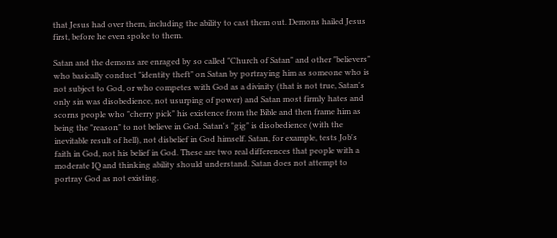that Jesus had over them, including the ability to cast them out. Demons hailed Jesus first, before he even spoke to them.

Satan and the demons are enraged by so called "Church of Satan" and other "believers" who basically conduct "identity theft" on Satan by portraying him as someone who is not subject to God, or who competes with God as a divinity (that is not true, Satan's only sin was disobedience, not usurping of power) and Satan most firmly hates and scorns people who "cherry pick" his existence from the Bible and then frame him as being the "reason" to not believe in God. Satan's "gig" is disobedience (with the inevitable result of hell), not disbelief in God himself. Satan, for example, tests Job's faith in God, not his belief in God. These are two real differences that people with a moderate IQ and thinking ability should understand. Satan does not attempt to portray God as not existing.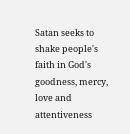Satan seeks to shake people's faith in God's goodness, mercy, love and attentiveness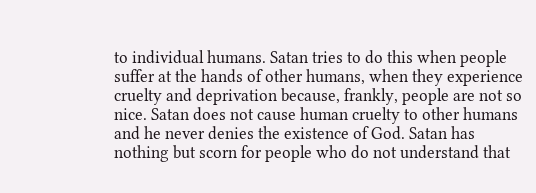to individual humans. Satan tries to do this when people suffer at the hands of other humans, when they experience cruelty and deprivation because, frankly, people are not so nice. Satan does not cause human cruelty to other humans and he never denies the existence of God. Satan has nothing but scorn for people who do not understand that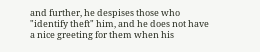and further, he despises those who "identify theft" him, and he does not have a nice greeting for them when his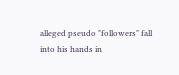alleged pseudo "followers" fall into his hands in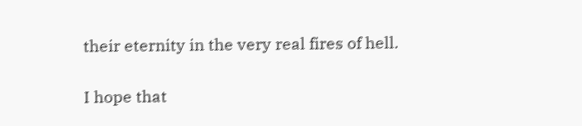their eternity in the very real fires of hell.

I hope that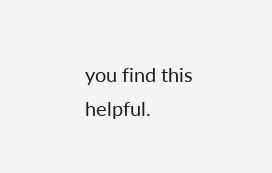you find this helpful.